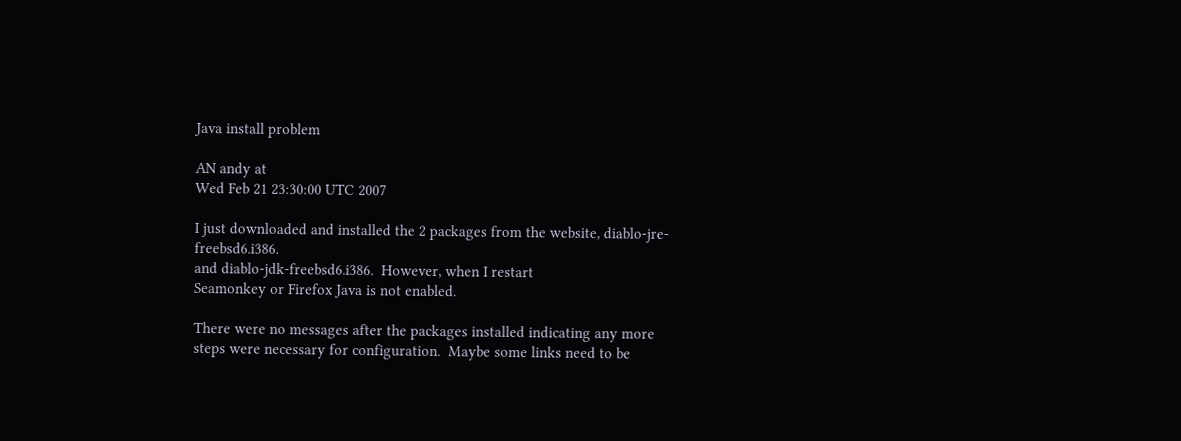Java install problem

AN andy at
Wed Feb 21 23:30:00 UTC 2007

I just downloaded and installed the 2 packages from the website, diablo-jre-freebsd6.i386.
and diablo-jdk-freebsd6.i386.  However, when I restart
Seamonkey or Firefox Java is not enabled.

There were no messages after the packages installed indicating any more
steps were necessary for configuration.  Maybe some links need to be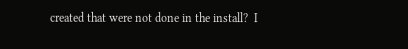created that were not done in the install?  I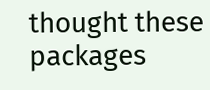thought these packages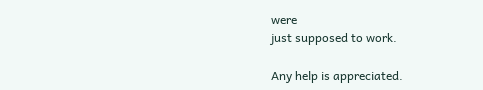were
just supposed to work.

Any help is appreciated.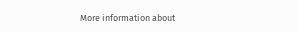More information about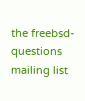the freebsd-questions mailing list